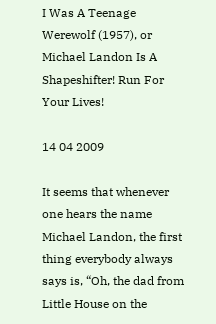I Was A Teenage Werewolf (1957), or Michael Landon Is A Shapeshifter! Run For Your Lives!

14 04 2009

It seems that whenever one hears the name Michael Landon, the first thing everybody always says is, “Oh, the dad from Little House on the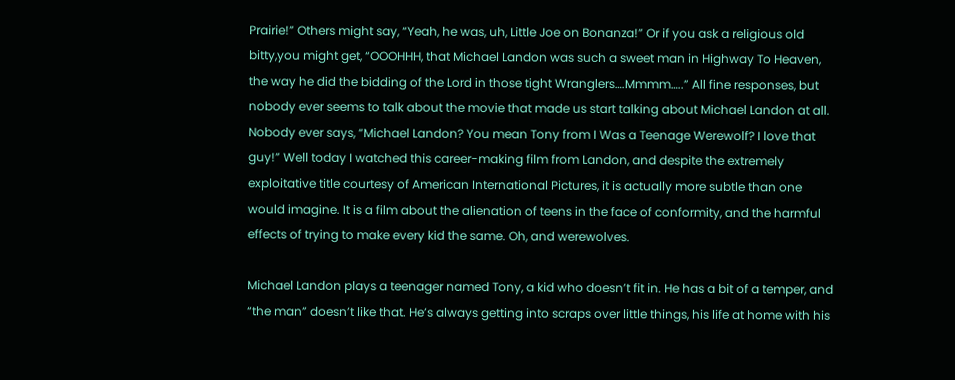Prairie!” Others might say, “Yeah, he was, uh, Little Joe on Bonanza!” Or if you ask a religious old bitty,you might get, “OOOHHH, that Michael Landon was such a sweet man in Highway To Heaven, the way he did the bidding of the Lord in those tight Wranglers….Mmmm…..” All fine responses, but nobody ever seems to talk about the movie that made us start talking about Michael Landon at all. Nobody ever says, “Michael Landon? You mean Tony from I Was a Teenage Werewolf? I love that guy!” Well today I watched this career-making film from Landon, and despite the extremely exploitative title courtesy of American International Pictures, it is actually more subtle than one would imagine. It is a film about the alienation of teens in the face of conformity, and the harmful effects of trying to make every kid the same. Oh, and werewolves.

Michael Landon plays a teenager named Tony, a kid who doesn’t fit in. He has a bit of a temper, and “the man” doesn’t like that. He’s always getting into scraps over little things, his life at home with his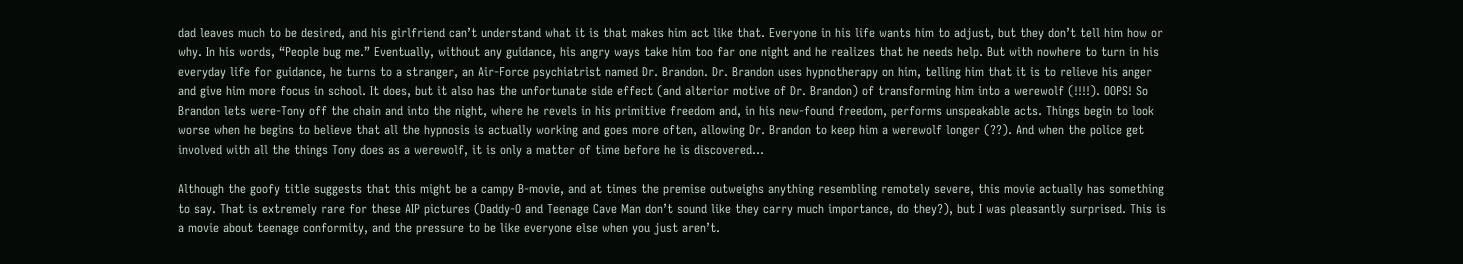dad leaves much to be desired, and his girlfriend can’t understand what it is that makes him act like that. Everyone in his life wants him to adjust, but they don’t tell him how or why. In his words, “People bug me.” Eventually, without any guidance, his angry ways take him too far one night and he realizes that he needs help. But with nowhere to turn in his everyday life for guidance, he turns to a stranger, an Air-Force psychiatrist named Dr. Brandon. Dr. Brandon uses hypnotherapy on him, telling him that it is to relieve his anger and give him more focus in school. It does, but it also has the unfortunate side effect (and alterior motive of Dr. Brandon) of transforming him into a werewolf (!!!!). OOPS! So Brandon lets were-Tony off the chain and into the night, where he revels in his primitive freedom and, in his new-found freedom, performs unspeakable acts. Things begin to look worse when he begins to believe that all the hypnosis is actually working and goes more often, allowing Dr. Brandon to keep him a werewolf longer (??). And when the police get involved with all the things Tony does as a werewolf, it is only a matter of time before he is discovered…

Although the goofy title suggests that this might be a campy B-movie, and at times the premise outweighs anything resembling remotely severe, this movie actually has something to say. That is extremely rare for these AIP pictures (Daddy-O and Teenage Cave Man don’t sound like they carry much importance, do they?), but I was pleasantly surprised. This is a movie about teenage conformity, and the pressure to be like everyone else when you just aren’t.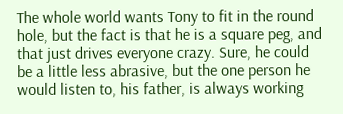The whole world wants Tony to fit in the round hole, but the fact is that he is a square peg, and that just drives everyone crazy. Sure, he could be a little less abrasive, but the one person he would listen to, his father, is always working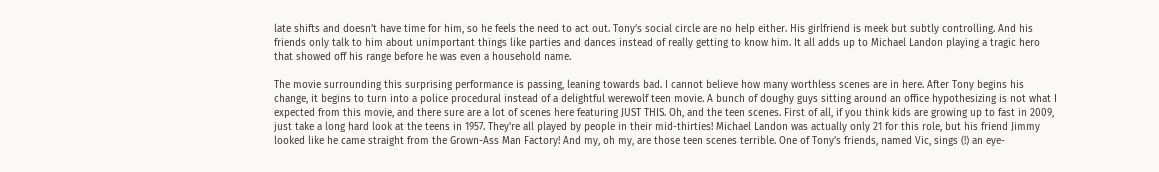late shifts and doesn’t have time for him, so he feels the need to act out. Tony’s social circle are no help either. His girlfriend is meek but subtly controlling. And his friends only talk to him about unimportant things like parties and dances instead of really getting to know him. It all adds up to Michael Landon playing a tragic hero that showed off his range before he was even a household name.

The movie surrounding this surprising performance is passing, leaning towards bad. I cannot believe how many worthless scenes are in here. After Tony begins his change, it begins to turn into a police procedural instead of a delightful werewolf teen movie. A bunch of doughy guys sitting around an office hypothesizing is not what I expected from this movie, and there sure are a lot of scenes here featuring JUST THIS. Oh, and the teen scenes. First of all, if you think kids are growing up to fast in 2009, just take a long hard look at the teens in 1957. They’re all played by people in their mid-thirties! Michael Landon was actually only 21 for this role, but his friend Jimmy looked like he came straight from the Grown-Ass Man Factory! And my, oh my, are those teen scenes terrible. One of Tony’s friends, named Vic, sings (!) an eye-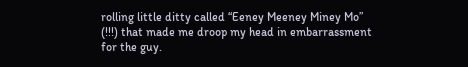rolling little ditty called “Eeney Meeney Miney Mo” (!!!) that made me droop my head in embarrassment for the guy.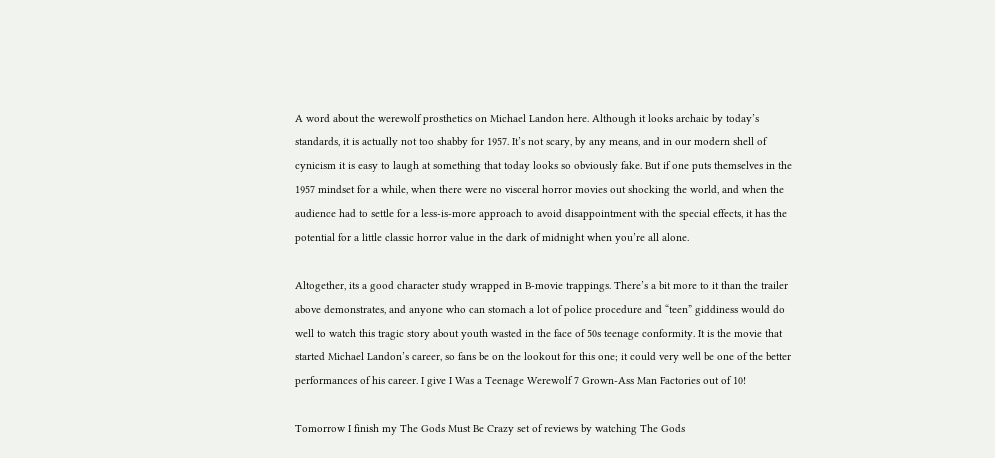A word about the werewolf prosthetics on Michael Landon here. Although it looks archaic by today’s standards, it is actually not too shabby for 1957. It’s not scary, by any means, and in our modern shell of cynicism it is easy to laugh at something that today looks so obviously fake. But if one puts themselves in the 1957 mindset for a while, when there were no visceral horror movies out shocking the world, and when the audience had to settle for a less-is-more approach to avoid disappointment with the special effects, it has the potential for a little classic horror value in the dark of midnight when you’re all alone.

Altogether, its a good character study wrapped in B-movie trappings. There’s a bit more to it than the trailer above demonstrates, and anyone who can stomach a lot of police procedure and “teen” giddiness would do well to watch this tragic story about youth wasted in the face of 50s teenage conformity. It is the movie that started Michael Landon’s career, so fans be on the lookout for this one; it could very well be one of the better performances of his career. I give I Was a Teenage Werewolf 7 Grown-Ass Man Factories out of 10!

Tomorrow I finish my The Gods Must Be Crazy set of reviews by watching The Gods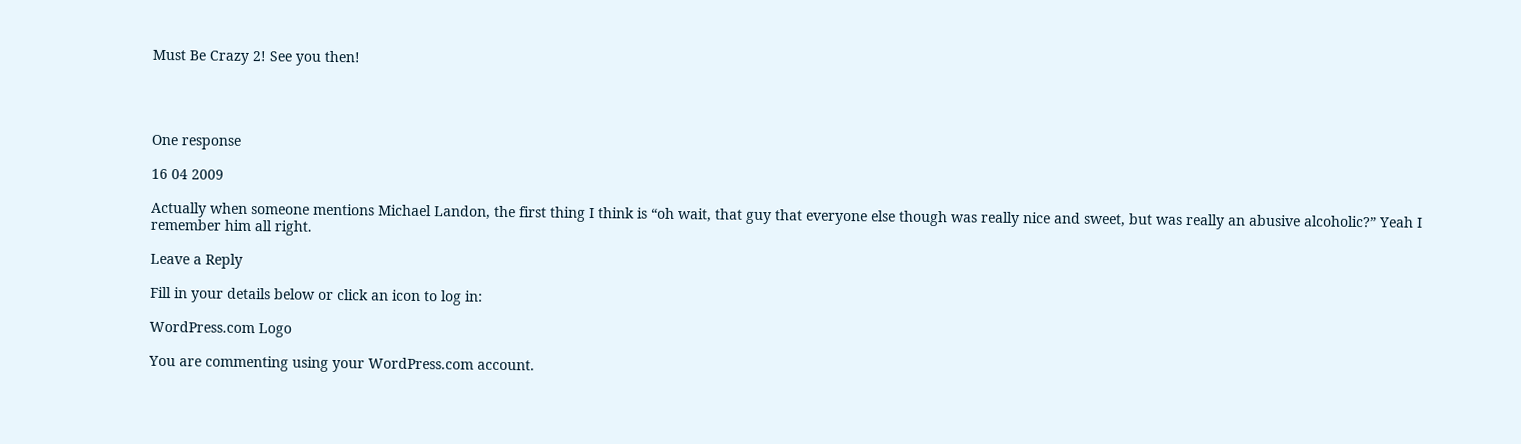Must Be Crazy 2! See you then!




One response

16 04 2009

Actually when someone mentions Michael Landon, the first thing I think is “oh wait, that guy that everyone else though was really nice and sweet, but was really an abusive alcoholic?” Yeah I remember him all right.

Leave a Reply

Fill in your details below or click an icon to log in:

WordPress.com Logo

You are commenting using your WordPress.com account.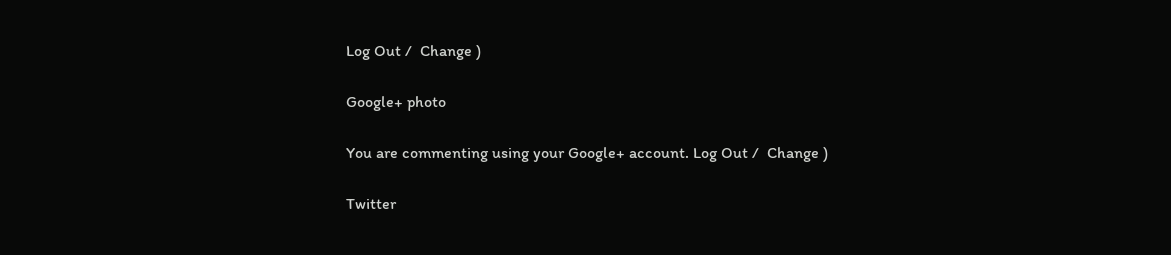Log Out /  Change )

Google+ photo

You are commenting using your Google+ account. Log Out /  Change )

Twitter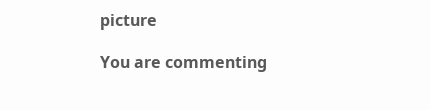picture

You are commenting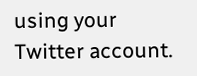using your Twitter account.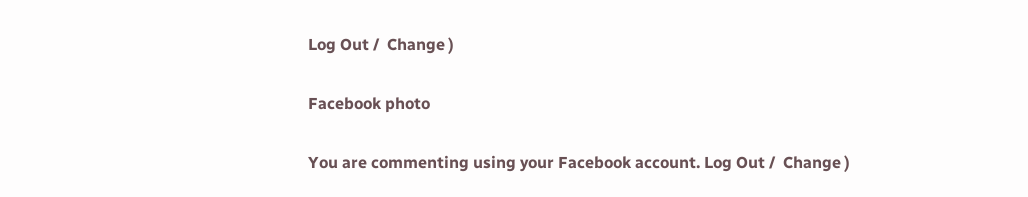Log Out /  Change )

Facebook photo

You are commenting using your Facebook account. Log Out /  Change )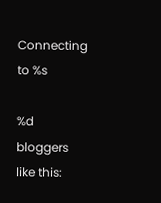Connecting to %s

%d bloggers like this: